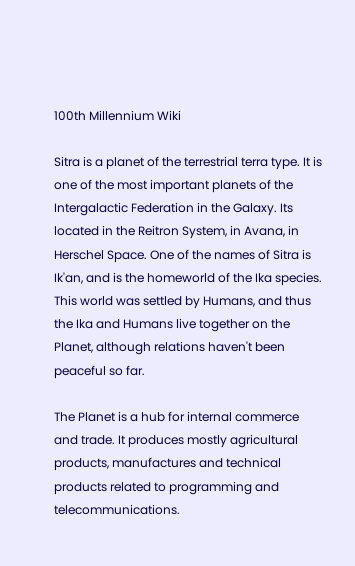100th Millennium Wiki

Sitra is a planet of the terrestrial terra type. It is one of the most important planets of the Intergalactic Federation in the Galaxy. Its located in the Reitron System, in Avana, in Herschel Space. One of the names of Sitra is Ik'an, and is the homeworld of the Ika species. This world was settled by Humans, and thus the Ika and Humans live together on the Planet, although relations haven't been peaceful so far.

The Planet is a hub for internal commerce and trade. It produces mostly agricultural products, manufactures and technical products related to programming and telecommunications.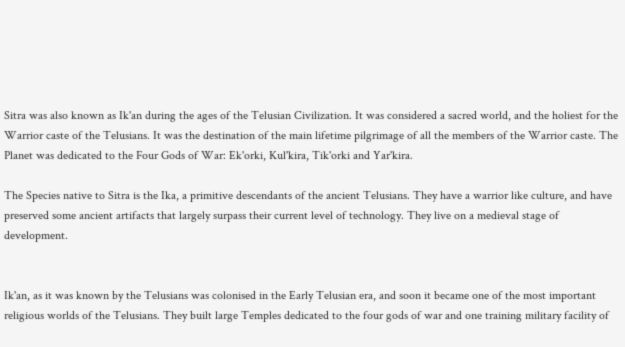Sitra was also known as Ik'an during the ages of the Telusian Civilization. It was considered a sacred world, and the holiest for the Warrior caste of the Telusians. It was the destination of the main lifetime pilgrimage of all the members of the Warrior caste. The Planet was dedicated to the Four Gods of War: Ek'orki, Kul'kira, Tik'orki and Yar'kira.

The Species native to Sitra is the Ika, a primitive descendants of the ancient Telusians. They have a warrior like culture, and have preserved some ancient artifacts that largely surpass their current level of technology. They live on a medieval stage of development.


Ik'an, as it was known by the Telusians was colonised in the Early Telusian era, and soon it became one of the most important religious worlds of the Telusians. They built large Temples dedicated to the four gods of war and one training military facility of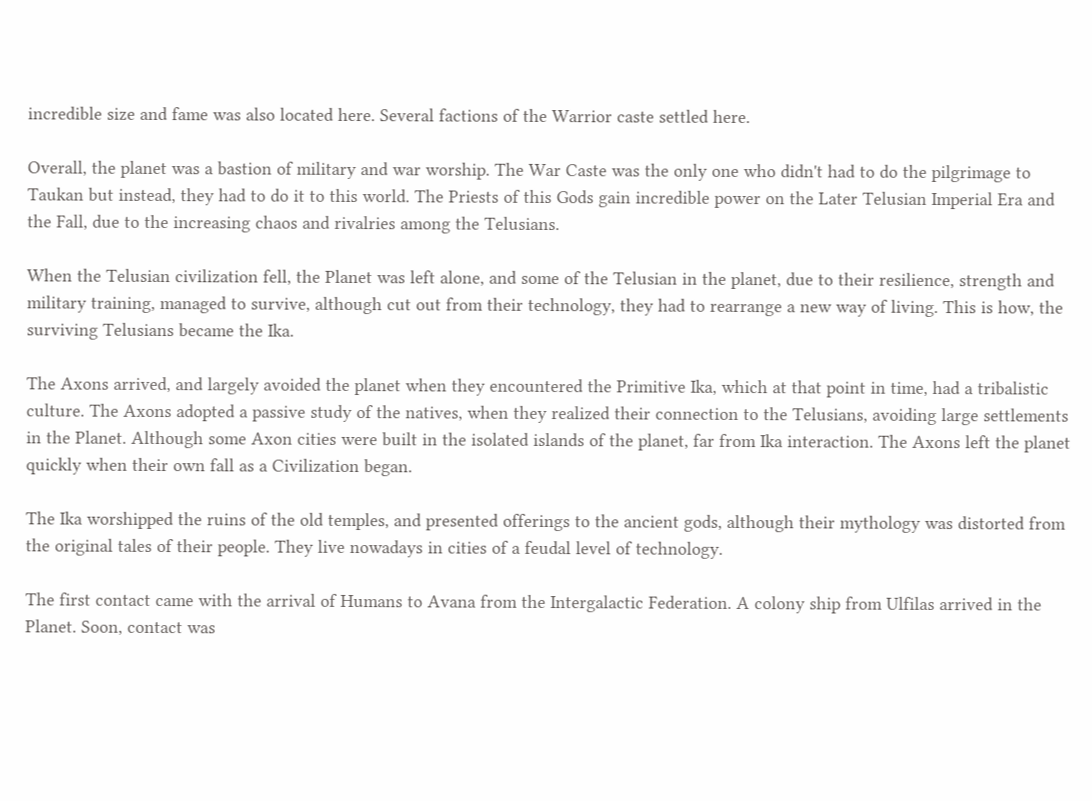incredible size and fame was also located here. Several factions of the Warrior caste settled here.

Overall, the planet was a bastion of military and war worship. The War Caste was the only one who didn't had to do the pilgrimage to Taukan but instead, they had to do it to this world. The Priests of this Gods gain incredible power on the Later Telusian Imperial Era and the Fall, due to the increasing chaos and rivalries among the Telusians.

When the Telusian civilization fell, the Planet was left alone, and some of the Telusian in the planet, due to their resilience, strength and military training, managed to survive, although cut out from their technology, they had to rearrange a new way of living. This is how, the surviving Telusians became the Ika.

The Axons arrived, and largely avoided the planet when they encountered the Primitive Ika, which at that point in time, had a tribalistic culture. The Axons adopted a passive study of the natives, when they realized their connection to the Telusians, avoiding large settlements in the Planet. Although some Axon cities were built in the isolated islands of the planet, far from Ika interaction. The Axons left the planet quickly when their own fall as a Civilization began.

The Ika worshipped the ruins of the old temples, and presented offerings to the ancient gods, although their mythology was distorted from the original tales of their people. They live nowadays in cities of a feudal level of technology.

The first contact came with the arrival of Humans to Avana from the Intergalactic Federation. A colony ship from Ulfilas arrived in the Planet. Soon, contact was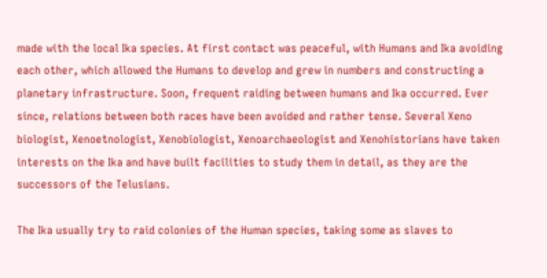made with the local Ika species. At first contact was peaceful, with Humans and Ika avoiding each other, which allowed the Humans to develop and grew in numbers and constructing a planetary infrastructure. Soon, frequent raiding between humans and Ika occurred. Ever since, relations between both races have been avoided and rather tense. Several Xeno biologist, Xenoetnologist, Xenobiologist, Xenoarchaeologist and Xenohistorians have taken interests on the Ika and have built facilities to study them in detail, as they are the successors of the Telusians.

The Ika usually try to raid colonies of the Human species, taking some as slaves to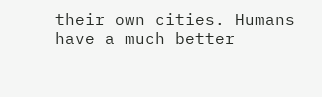their own cities. Humans have a much better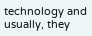technology and usually, they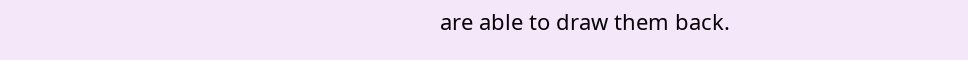are able to draw them back.